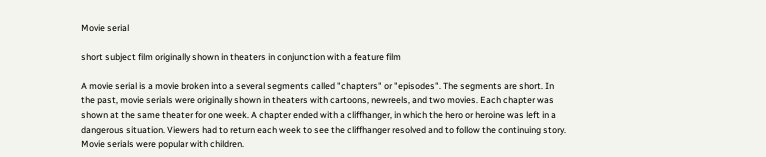Movie serial

short subject film originally shown in theaters in conjunction with a feature film

A movie serial is a movie broken into a several segments called "chapters" or "episodes". The segments are short. In the past, movie serials were originally shown in theaters with cartoons, newreels, and two movies. Each chapter was shown at the same theater for one week. A chapter ended with a cliffhanger, in which the hero or heroine was left in a dangerous situation. Viewers had to return each week to see the cliffhanger resolved and to follow the continuing story. Movie serials were popular with children.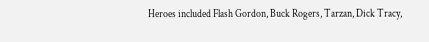Heroes included Flash Gordon, Buck Rogers, Tarzan, Dick Tracy,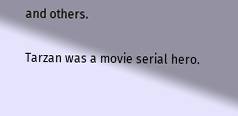and others.

Tarzan was a movie serial hero.